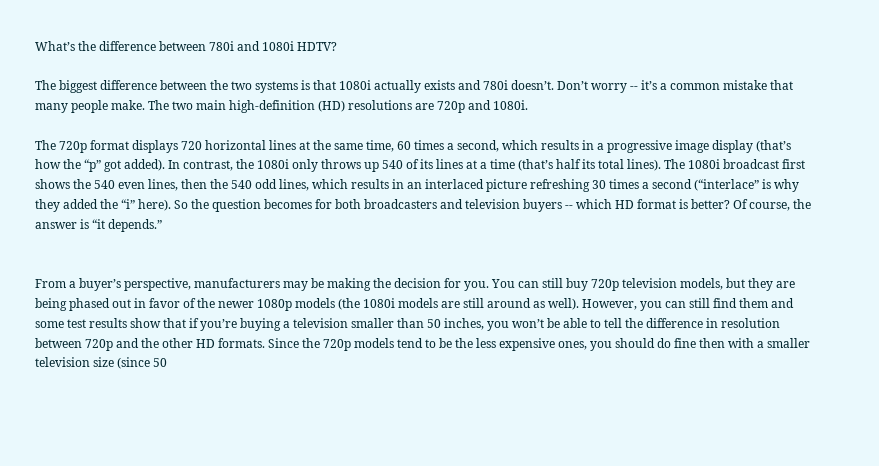What’s the difference between 780i and 1080i HDTV?

The biggest difference between the two systems is that 1080i actually exists and 780i doesn’t. Don’t worry -- it’s a common mistake that many people make. The two main high-definition (HD) resolutions are 720p and 1080i.

The 720p format displays 720 horizontal lines at the same time, 60 times a second, which results in a progressive image display (that’s how the “p” got added). In contrast, the 1080i only throws up 540 of its lines at a time (that’s half its total lines). The 1080i broadcast first shows the 540 even lines, then the 540 odd lines, which results in an interlaced picture refreshing 30 times a second (“interlace” is why they added the “i” here). So the question becomes for both broadcasters and television buyers -- which HD format is better? Of course, the answer is “it depends.”


From a buyer’s perspective, manufacturers may be making the decision for you. You can still buy 720p television models, but they are being phased out in favor of the newer 1080p models (the 1080i models are still around as well). However, you can still find them and some test results show that if you’re buying a television smaller than 50 inches, you won’t be able to tell the difference in resolution between 720p and the other HD formats. Since the 720p models tend to be the less expensive ones, you should do fine then with a smaller television size (since 50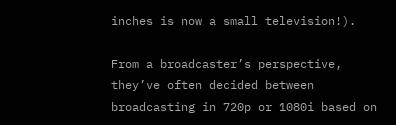inches is now a small television!).

From a broadcaster’s perspective, they’ve often decided between broadcasting in 720p or 1080i based on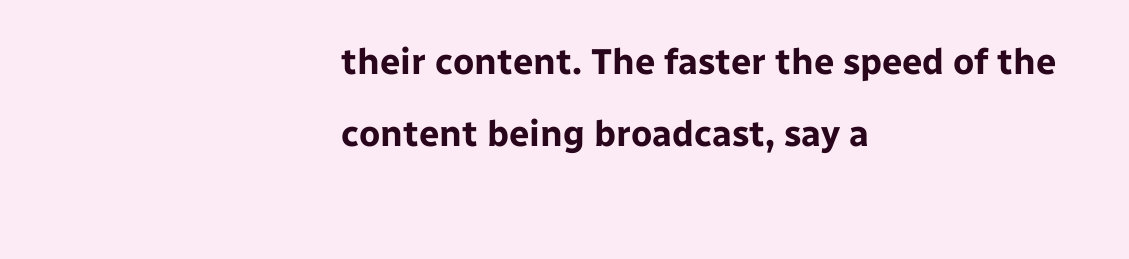their content. The faster the speed of the content being broadcast, say a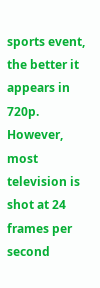sports event, the better it appears in 720p. However, most television is shot at 24 frames per second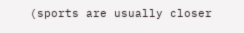(sports are usually closer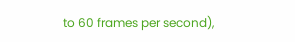to 60 frames per second),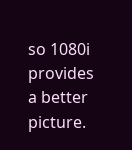so 1080i provides a better picture.